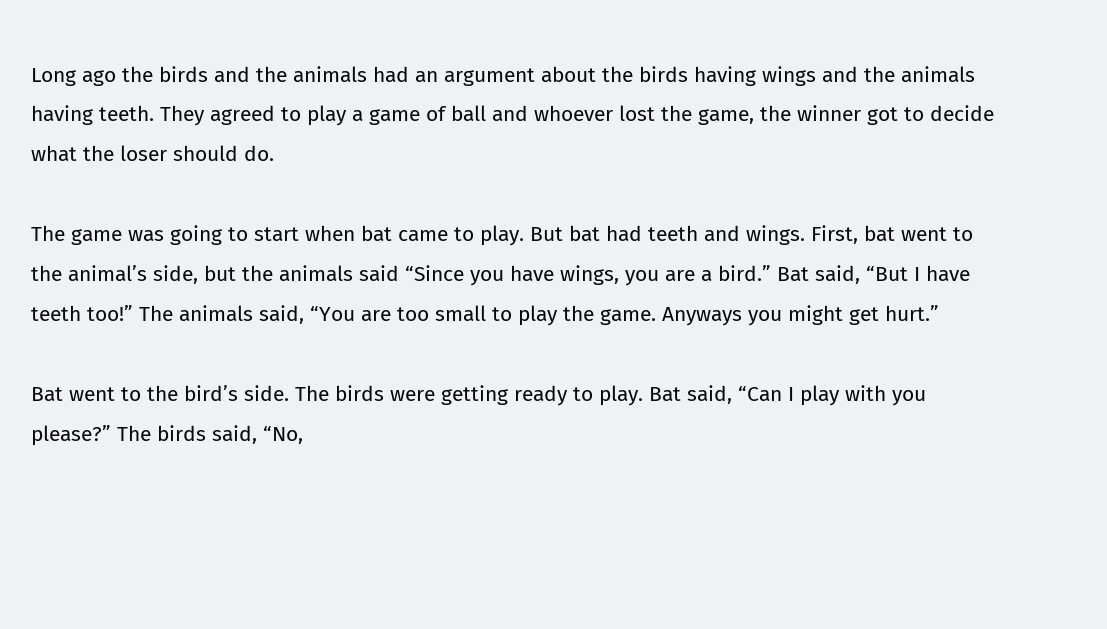Long ago the birds and the animals had an argument about the birds having wings and the animals having teeth. They agreed to play a game of ball and whoever lost the game, the winner got to decide what the loser should do.

The game was going to start when bat came to play. But bat had teeth and wings. First, bat went to the animal’s side, but the animals said “Since you have wings, you are a bird.” Bat said, “But I have teeth too!” The animals said, “You are too small to play the game. Anyways you might get hurt.”

Bat went to the bird’s side. The birds were getting ready to play. Bat said, “Can I play with you please?” The birds said, “No,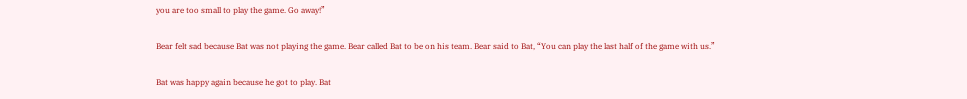you are too small to play the game. Go away!”

Bear felt sad because Bat was not playing the game. Bear called Bat to be on his team. Bear said to Bat, “You can play the last half of the game with us.”

Bat was happy again because he got to play. Bat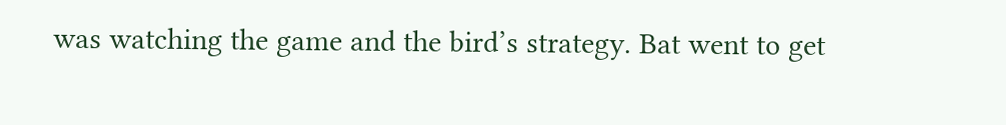was watching the game and the bird’s strategy. Bat went to get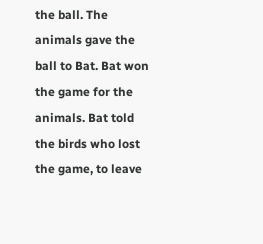the ball. The animals gave the ball to Bat. Bat won the game for the animals. Bat told the birds who lost the game, to leave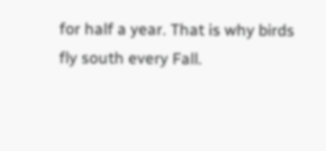for half a year. That is why birds fly south every Fall.